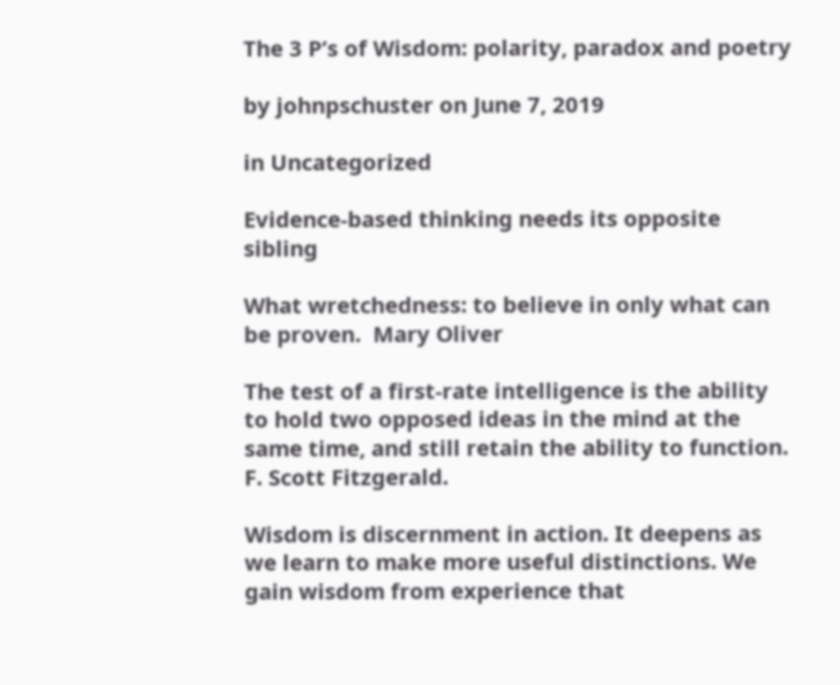The 3 P’s of Wisdom: polarity, paradox and poetry

by johnpschuster on June 7, 2019

in Uncategorized

Evidence-based thinking needs its opposite sibling

What wretchedness: to believe in only what can be proven.  Mary Oliver

The test of a first-rate intelligence is the ability to hold two opposed ideas in the mind at the same time, and still retain the ability to function.  F. Scott Fitzgerald.

Wisdom is discernment in action. It deepens as we learn to make more useful distinctions. We gain wisdom from experience that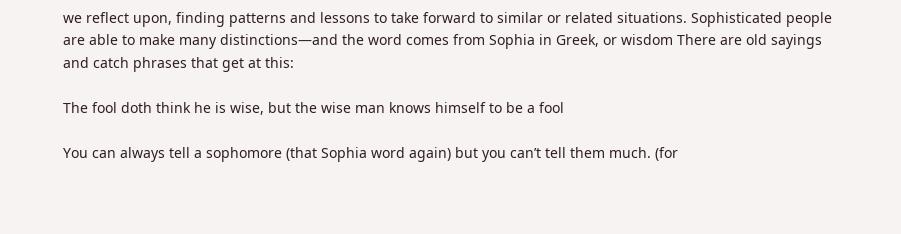we reflect upon, finding patterns and lessons to take forward to similar or related situations. Sophisticated people are able to make many distinctions—and the word comes from Sophia in Greek, or wisdom There are old sayings and catch phrases that get at this:

The fool doth think he is wise, but the wise man knows himself to be a fool

You can always tell a sophomore (that Sophia word again) but you can’t tell them much. (for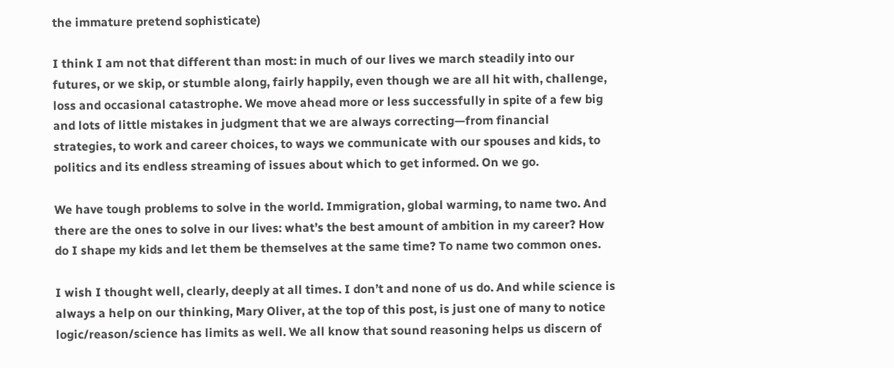the immature pretend sophisticate)

I think I am not that different than most: in much of our lives we march steadily into our futures, or we skip, or stumble along, fairly happily, even though we are all hit with, challenge, loss and occasional catastrophe. We move ahead more or less successfully in spite of a few big and lots of little mistakes in judgment that we are always correcting—from financial strategies, to work and career choices, to ways we communicate with our spouses and kids, to politics and its endless streaming of issues about which to get informed. On we go.

We have tough problems to solve in the world. Immigration, global warming, to name two. And there are the ones to solve in our lives: what’s the best amount of ambition in my career? How do I shape my kids and let them be themselves at the same time? To name two common ones.

I wish I thought well, clearly, deeply at all times. I don’t and none of us do. And while science is always a help on our thinking, Mary Oliver, at the top of this post, is just one of many to notice logic/reason/science has limits as well. We all know that sound reasoning helps us discern of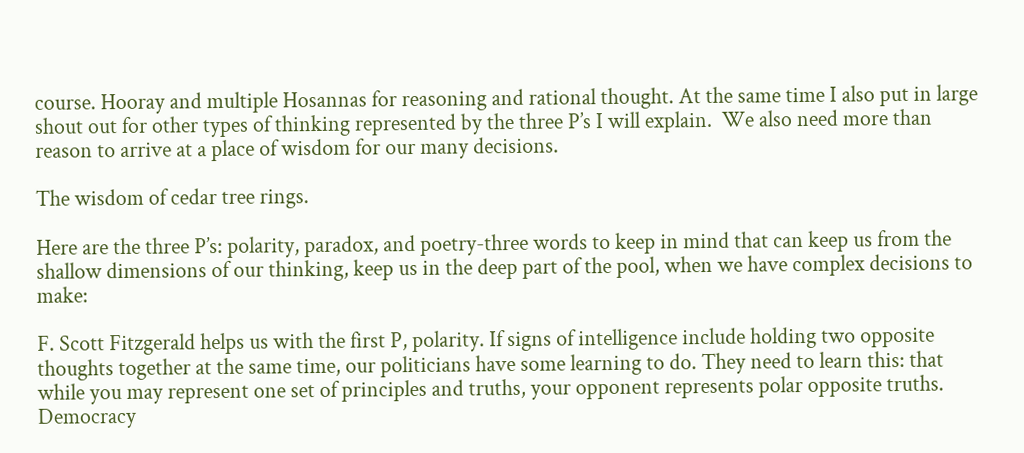course. Hooray and multiple Hosannas for reasoning and rational thought. At the same time I also put in large shout out for other types of thinking represented by the three P’s I will explain.  We also need more than reason to arrive at a place of wisdom for our many decisions.

The wisdom of cedar tree rings.

Here are the three P’s: polarity, paradox, and poetry-three words to keep in mind that can keep us from the shallow dimensions of our thinking, keep us in the deep part of the pool, when we have complex decisions to make:

F. Scott Fitzgerald helps us with the first P, polarity. If signs of intelligence include holding two opposite thoughts together at the same time, our politicians have some learning to do. They need to learn this: that while you may represent one set of principles and truths, your opponent represents polar opposite truths. Democracy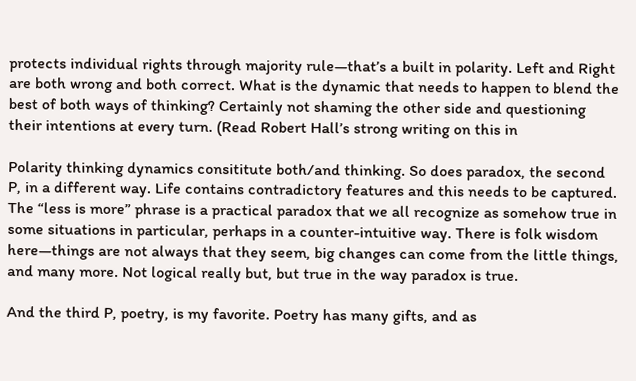protects individual rights through majority rule—that’s a built in polarity. Left and Right are both wrong and both correct. What is the dynamic that needs to happen to blend the best of both ways of thinking? Certainly not shaming the other side and questioning their intentions at every turn. (Read Robert Hall’s strong writing on this in

Polarity thinking dynamics consititute both/and thinking. So does paradox, the second P, in a different way. Life contains contradictory features and this needs to be captured. The “less is more” phrase is a practical paradox that we all recognize as somehow true in some situations in particular, perhaps in a counter-intuitive way. There is folk wisdom here—things are not always that they seem, big changes can come from the little things, and many more. Not logical really but, but true in the way paradox is true.

And the third P, poetry, is my favorite. Poetry has many gifts, and as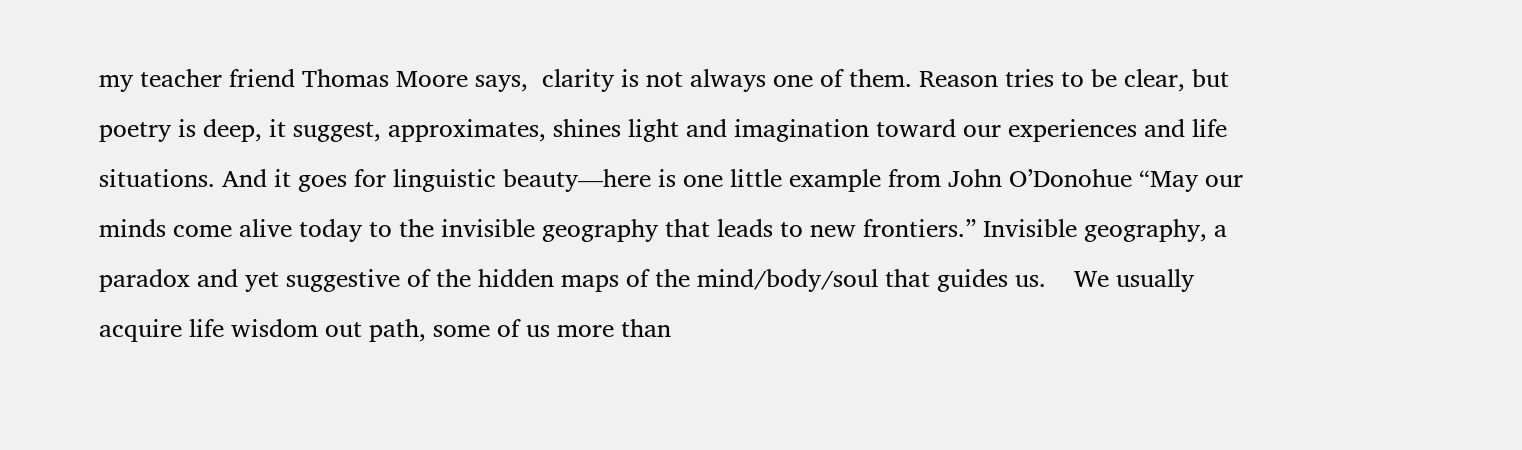my teacher friend Thomas Moore says,  clarity is not always one of them. Reason tries to be clear, but poetry is deep, it suggest, approximates, shines light and imagination toward our experiences and life situations. And it goes for linguistic beauty—here is one little example from John O’Donohue “May our minds come alive today to the invisible geography that leads to new frontiers.” Invisible geography, a paradox and yet suggestive of the hidden maps of the mind/body/soul that guides us.    We usually acquire life wisdom out path, some of us more than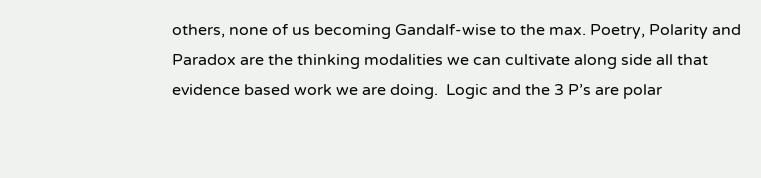others, none of us becoming Gandalf-wise to the max. Poetry, Polarity and Paradox are the thinking modalities we can cultivate along side all that evidence based work we are doing.  Logic and the 3 P’s are polar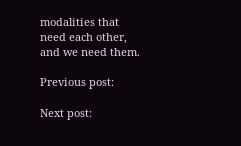modalities that need each other, and we need them.

Previous post:

Next post: